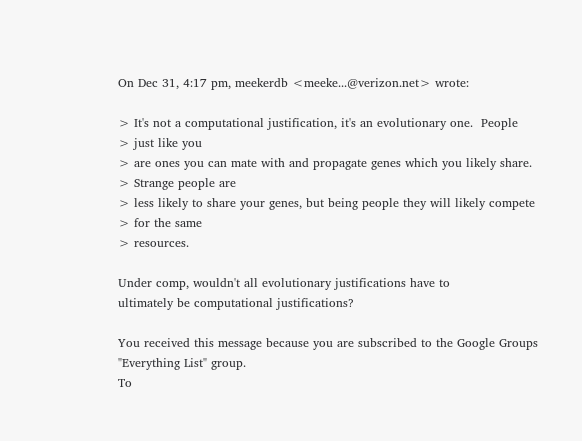On Dec 31, 4:17 pm, meekerdb <meeke...@verizon.net> wrote:

> It's not a computational justification, it's an evolutionary one.  People
> just like you
> are ones you can mate with and propagate genes which you likely share.
> Strange people are
> less likely to share your genes, but being people they will likely compete
> for the same
> resources.

Under comp, wouldn't all evolutionary justifications have to
ultimately be computational justifications?

You received this message because you are subscribed to the Google Groups
"Everything List" group.
To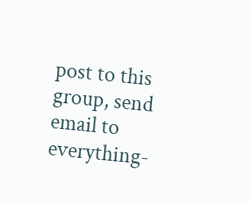post to this group, send email to everything-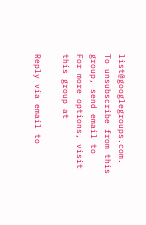list@googlegroups.com.
To unsubscribe from this group, send email to
For more options, visit this group at

Reply via email to